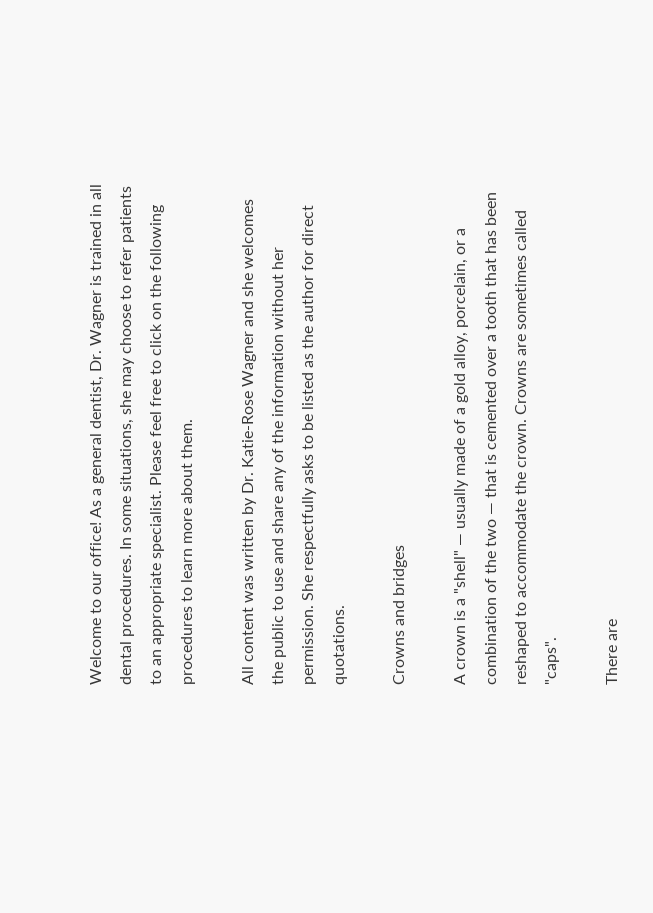Welcome to our office! As a general dentist, Dr. Wagner is trained in all dental procedures. In some situations, she may choose to refer patients to an appropriate specialist. Please feel free to click on the following procedures to learn more about them.

All content was written by Dr. Katie-Rose Wagner and she welcomes the public to use and share any of the information without her permission. She respectfully asks to be listed as the author for direct quotations.

Crowns and bridges

A crown is a "shell" — usually made of a gold alloy, porcelain, or a combination of the two — that is cemented over a tooth that has been reshaped to accommodate the crown. Crowns are sometimes called "caps".

There are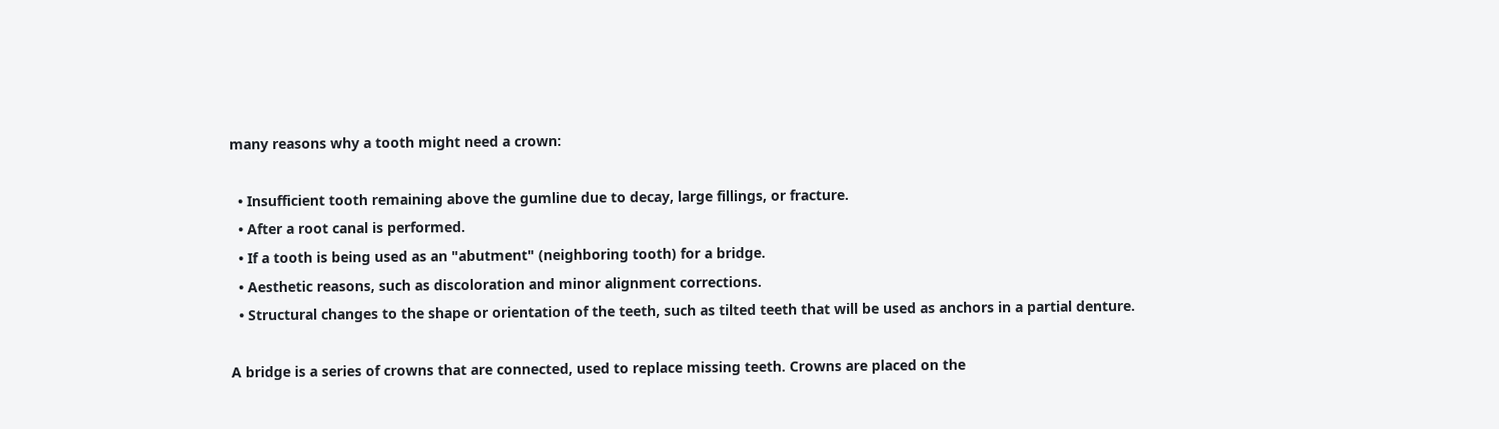many reasons why a tooth might need a crown:

  • Insufficient tooth remaining above the gumline due to decay, large fillings, or fracture.
  • After a root canal is performed.
  • If a tooth is being used as an "abutment" (neighboring tooth) for a bridge.
  • Aesthetic reasons, such as discoloration and minor alignment corrections.
  • Structural changes to the shape or orientation of the teeth, such as tilted teeth that will be used as anchors in a partial denture.

A bridge is a series of crowns that are connected, used to replace missing teeth. Crowns are placed on the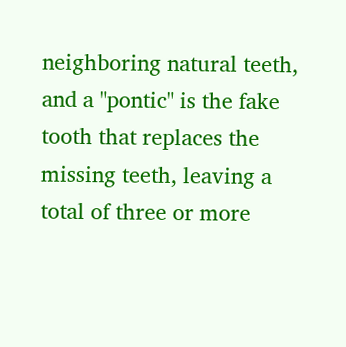neighboring natural teeth, and a "pontic" is the fake tooth that replaces the missing teeth, leaving a total of three or more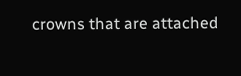crowns that are attached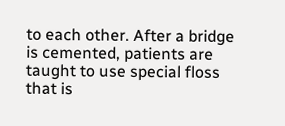to each other. After a bridge is cemented, patients are taught to use special floss that is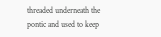threaded underneath the pontic and used to keep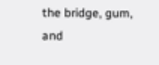the bridge, gum, and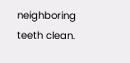neighboring teeth clean.